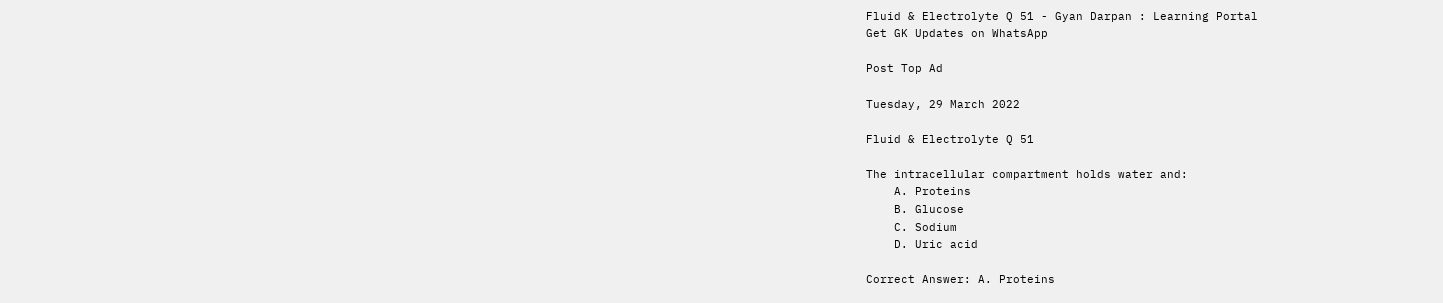Fluid & Electrolyte Q 51 - Gyan Darpan : Learning Portal
Get GK Updates on WhatsApp

Post Top Ad

Tuesday, 29 March 2022

Fluid & Electrolyte Q 51

The intracellular compartment holds water and:
    A. Proteins
    B. Glucose
    C. Sodium
    D. Uric acid

Correct Answer: A. Proteins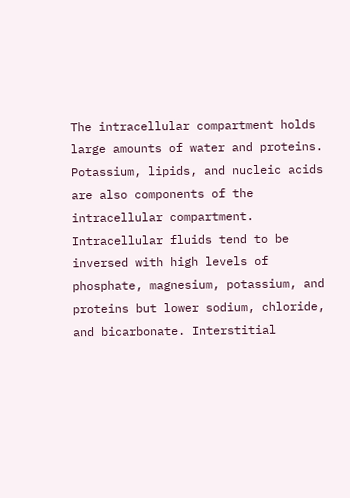The intracellular compartment holds large amounts of water and proteins. Potassium, lipids, and nucleic acids are also components of the intracellular compartment. Intracellular fluids tend to be inversed with high levels of phosphate, magnesium, potassium, and proteins but lower sodium, chloride, and bicarbonate. Interstitial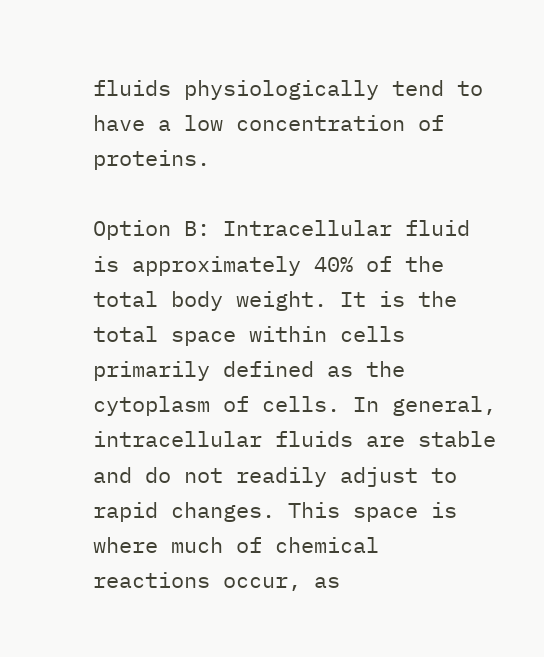fluids physiologically tend to have a low concentration of proteins.

Option B: Intracellular fluid is approximately 40% of the total body weight. It is the total space within cells primarily defined as the cytoplasm of cells. In general, intracellular fluids are stable and do not readily adjust to rapid changes. This space is where much of chemical reactions occur, as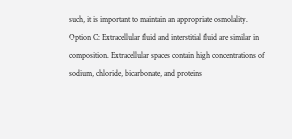such, it is important to maintain an appropriate osmolality.
Option C: Extracellular fluid and interstitial fluid are similar in composition. Extracellular spaces contain high concentrations of sodium, chloride, bicarbonate, and proteins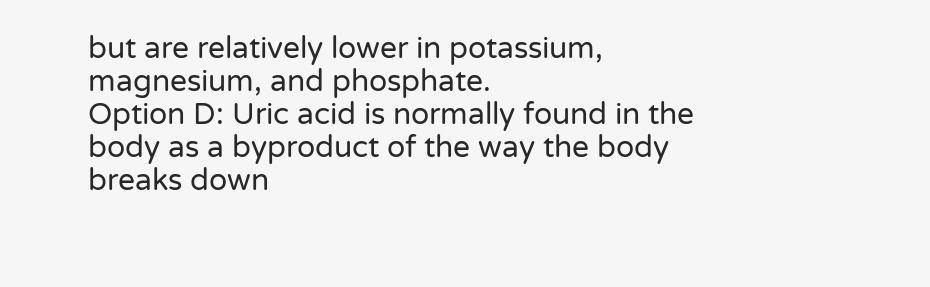but are relatively lower in potassium, magnesium, and phosphate.
Option D: Uric acid is normally found in the body as a byproduct of the way the body breaks down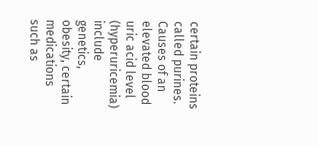certain proteins called purines. Causes of an elevated blood uric acid level (hyperuricemia) include genetics, obesity, certain medications such as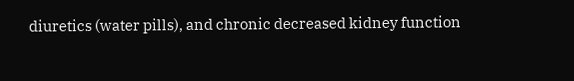diuretics (water pills), and chronic decreased kidney function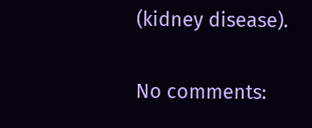(kidney disease).

No comments: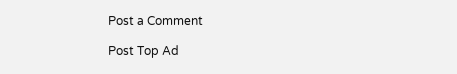Post a Comment

Post Top Ad